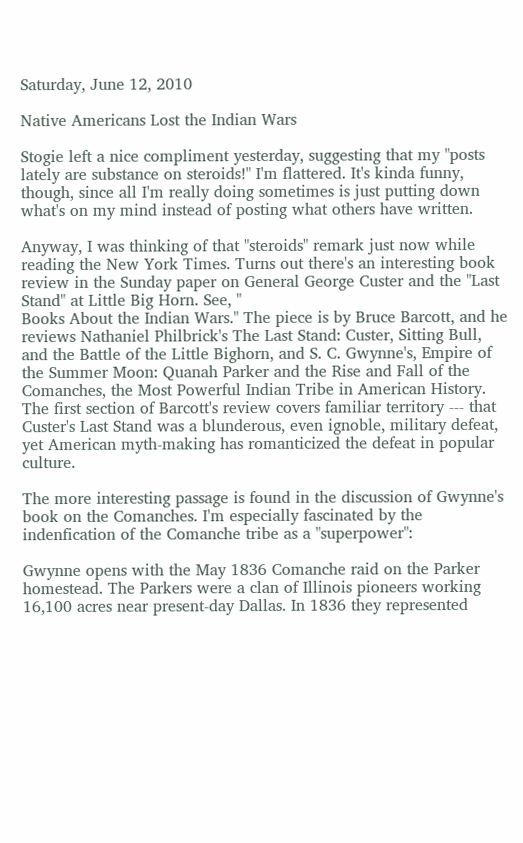Saturday, June 12, 2010

Native Americans Lost the Indian Wars

Stogie left a nice compliment yesterday, suggesting that my "posts lately are substance on steroids!" I'm flattered. It's kinda funny, though, since all I'm really doing sometimes is just putting down what's on my mind instead of posting what others have written.

Anyway, I was thinking of that "steroids" remark just now while reading the New York Times. Turns out there's an interesting book review in the Sunday paper on General George Custer and the "Last Stand" at Little Big Horn. See, "
Books About the Indian Wars." The piece is by Bruce Barcott, and he reviews Nathaniel Philbrick's The Last Stand: Custer, Sitting Bull, and the Battle of the Little Bighorn, and S. C. Gwynne's, Empire of the Summer Moon: Quanah Parker and the Rise and Fall of the Comanches, the Most Powerful Indian Tribe in American History. The first section of Barcott's review covers familiar territory --- that Custer's Last Stand was a blunderous, even ignoble, military defeat, yet American myth-making has romanticized the defeat in popular culture.

The more interesting passage is found in the discussion of Gwynne's book on the Comanches. I'm especially fascinated by the indenfication of the Comanche tribe as a "superpower":

Gwynne opens with the May 1836 Comanche raid on the Parker homestead. The Parkers were a clan of Illinois pioneers working 16,100 acres near present-day Dallas. In 1836 they represented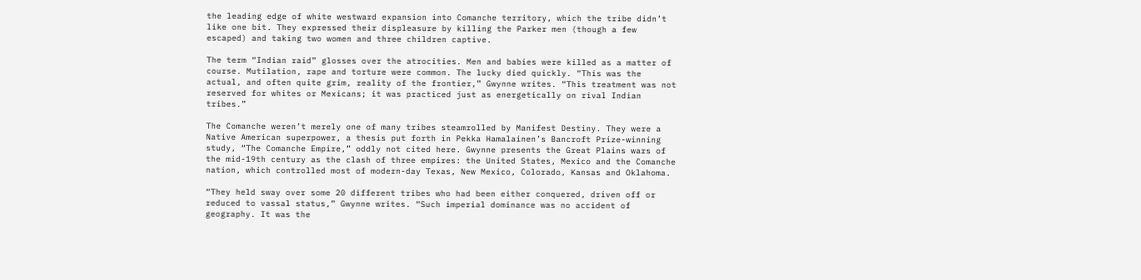the leading edge of white westward expansion into Comanche territory, which the tribe didn’t like one bit. They expressed their displeasure by killing the Parker men (though a few escaped) and taking two women and three children captive.

The term “Indian raid” glosses over the atrocities. Men and babies were killed as a matter of course. Mutilation, rape and torture were common. The lucky died quickly. “This was the actual, and often quite grim, reality of the frontier,” Gwynne writes. “This treatment was not reserved for whites or Mexicans; it was practiced just as energetically on rival Indian tribes.”

The Comanche weren’t merely one of many tribes steamrolled by Manifest Destiny. They were a Native American superpower, a thesis put forth in Pekka Hamalainen’s Bancroft Prize-winning study, “The Comanche Empire,” oddly not cited here. Gwynne presents the Great Plains wars of the mid-19th century as the clash of three empires: the United States, Mexico and the Comanche nation, which controlled most of modern-day Texas, New Mexico, Colorado, Kansas and Oklahoma.

“They held sway over some 20 different tribes who had been either conquered, driven off or reduced to vassal status,” Gwynne writes. “Such imperial dominance was no accident of geography. It was the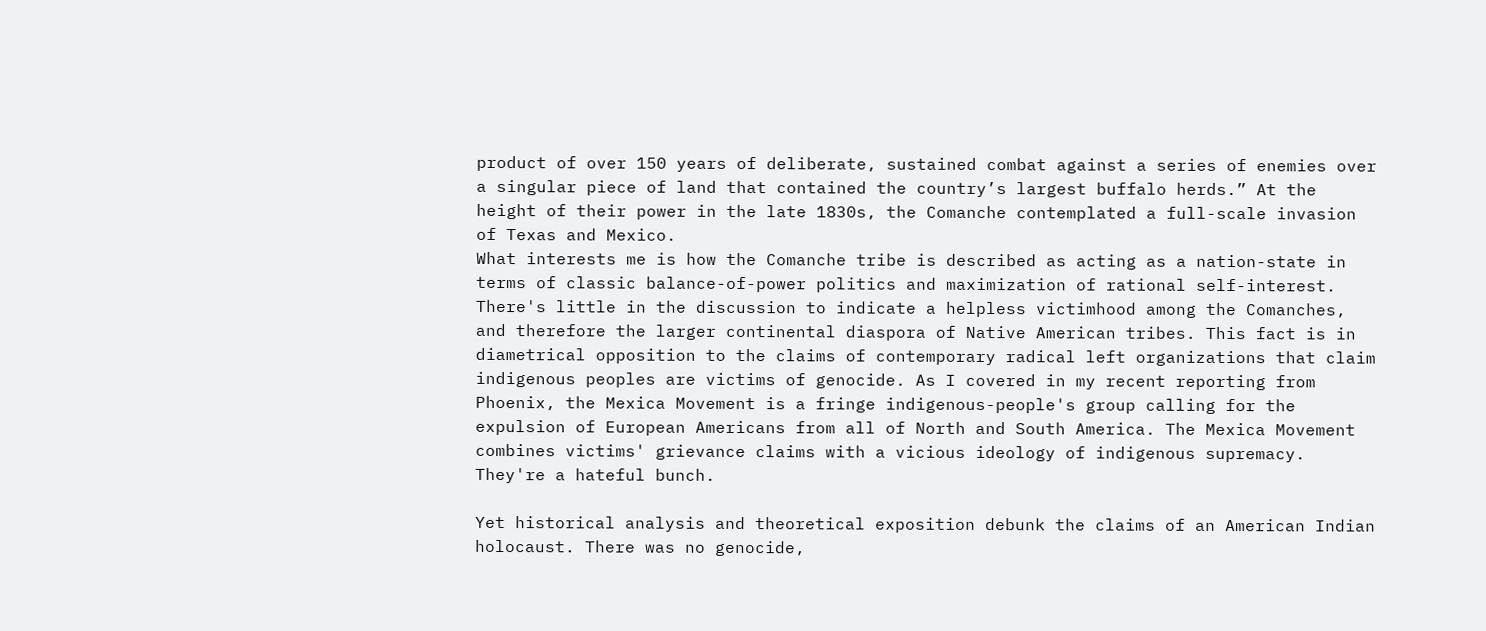product of over 150 years of deliberate, sustained combat against a series of enemies over a singular piece of land that contained the country’s largest buffalo herds.” At the height of their power in the late 1830s, the Comanche contemplated a full-scale invasion of Texas and Mexico.
What interests me is how the Comanche tribe is described as acting as a nation-state in terms of classic balance-of-power politics and maximization of rational self-interest. There's little in the discussion to indicate a helpless victimhood among the Comanches, and therefore the larger continental diaspora of Native American tribes. This fact is in diametrical opposition to the claims of contemporary radical left organizations that claim indigenous peoples are victims of genocide. As I covered in my recent reporting from Phoenix, the Mexica Movement is a fringe indigenous-people's group calling for the expulsion of European Americans from all of North and South America. The Mexica Movement combines victims' grievance claims with a vicious ideology of indigenous supremacy. They're a hateful bunch.

Yet historical analysis and theoretical exposition debunk the claims of an American Indian holocaust. There was no genocide,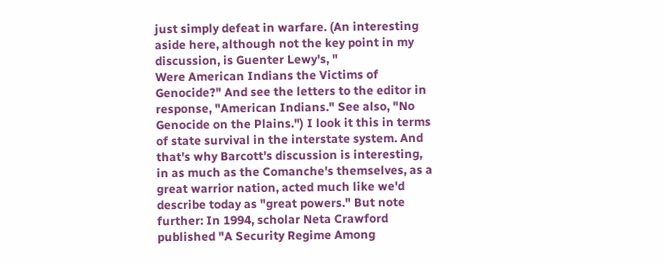just simply defeat in warfare. (An interesting aside here, although not the key point in my discussion, is Guenter Lewy's, "
Were American Indians the Victims of Genocide?" And see the letters to the editor in response, "American Indians." See also, "No Genocide on the Plains.") I look it this in terms of state survival in the interstate system. And that's why Barcott's discussion is interesting, in as much as the Comanche's themselves, as a great warrior nation, acted much like we'd describe today as "great powers." But note further: In 1994, scholar Neta Crawford published "A Security Regime Among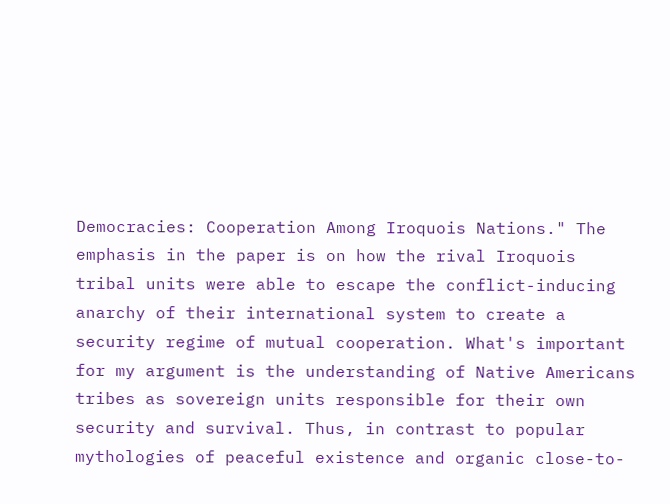Democracies: Cooperation Among Iroquois Nations." The emphasis in the paper is on how the rival Iroquois tribal units were able to escape the conflict-inducing anarchy of their international system to create a security regime of mutual cooperation. What's important for my argument is the understanding of Native Americans tribes as sovereign units responsible for their own security and survival. Thus, in contrast to popular mythologies of peaceful existence and organic close-to-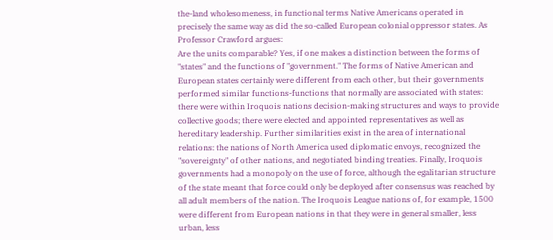the-land wholesomeness, in functional terms Native Americans operated in precisely the same way as did the so-called European colonial oppressor states. As Professor Crawford argues:
Are the units comparable? Yes, if one makes a distinction between the forms of "states" and the functions of "government." The forms of Native American and European states certainly were different from each other, but their governments performed similar functions-functions that normally are associated with states: there were within Iroquois nations decision-making structures and ways to provide collective goods; there were elected and appointed representatives as well as hereditary leadership. Further similarities exist in the area of international relations: the nations of North America used diplomatic envoys, recognized the "sovereignty" of other nations, and negotiated binding treaties. Finally, Iroquois governments had a monopoly on the use of force, although the egalitarian structure of the state meant that force could only be deployed after consensus was reached by all adult members of the nation. The Iroquois League nations of, for example, 1500 were different from European nations in that they were in general smaller, less urban, less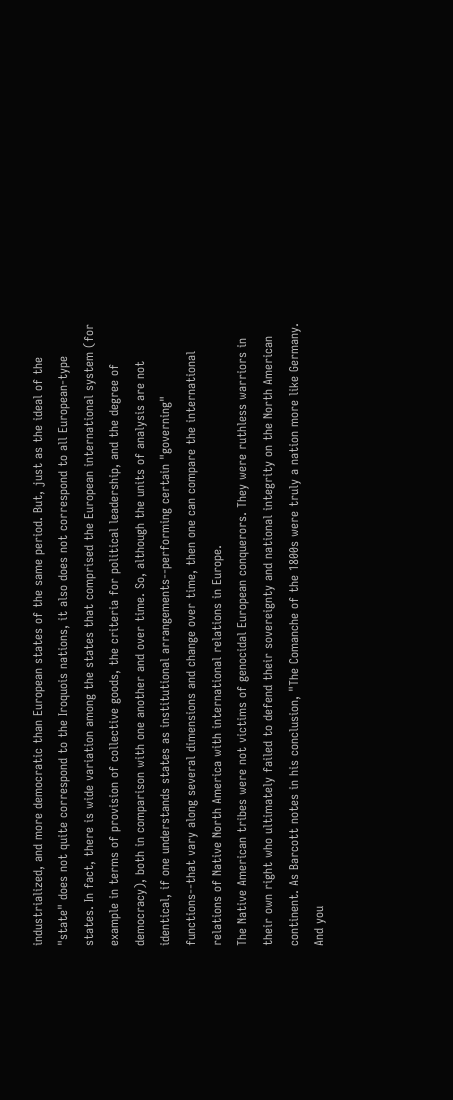industrialized, and more democratic than European states of the same period. But, just as the ideal of the "state" does not quite correspond to the Iroquois nations, it also does not correspond to all European-type states. In fact, there is wide variation among the states that comprised the European international system (for example in terms of provision of collective goods, the criteria for political leadership, and the degree of democracy), both in comparison with one another and over time. So, although the units of analysis are not identical, if one understands states as institutional arrangements--performing certain "governing" functions--that vary along several dimensions and change over time, then one can compare the international relations of Native North America with international relations in Europe.
The Native American tribes were not victims of genocidal European conquerors. They were ruthless warriors in their own right who ultimately failed to defend their sovereignty and national integrity on the North American continent. As Barcott notes in his conclusion, "The Comanche of the 1800s were truly a nation more like Germany. And you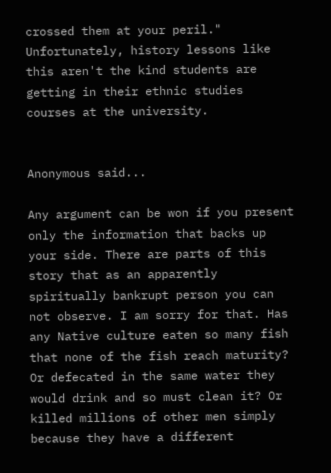crossed them at your peril." Unfortunately, history lessons like this aren't the kind students are getting in their ethnic studies courses at the university.


Anonymous said...

Any argument can be won if you present only the information that backs up your side. There are parts of this story that as an apparently spiritually bankrupt person you can not observe. I am sorry for that. Has any Native culture eaten so many fish that none of the fish reach maturity? Or defecated in the same water they would drink and so must clean it? Or killed millions of other men simply because they have a different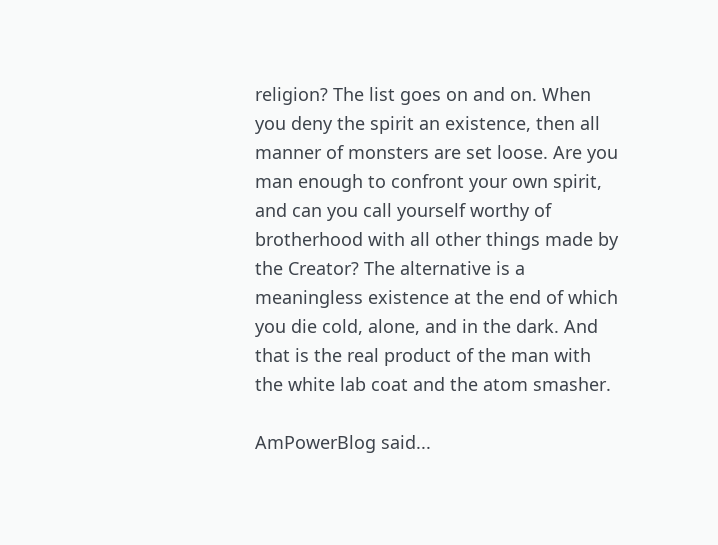religion? The list goes on and on. When you deny the spirit an existence, then all manner of monsters are set loose. Are you man enough to confront your own spirit, and can you call yourself worthy of brotherhood with all other things made by the Creator? The alternative is a meaningless existence at the end of which you die cold, alone, and in the dark. And that is the real product of the man with the white lab coat and the atom smasher.

AmPowerBlog said...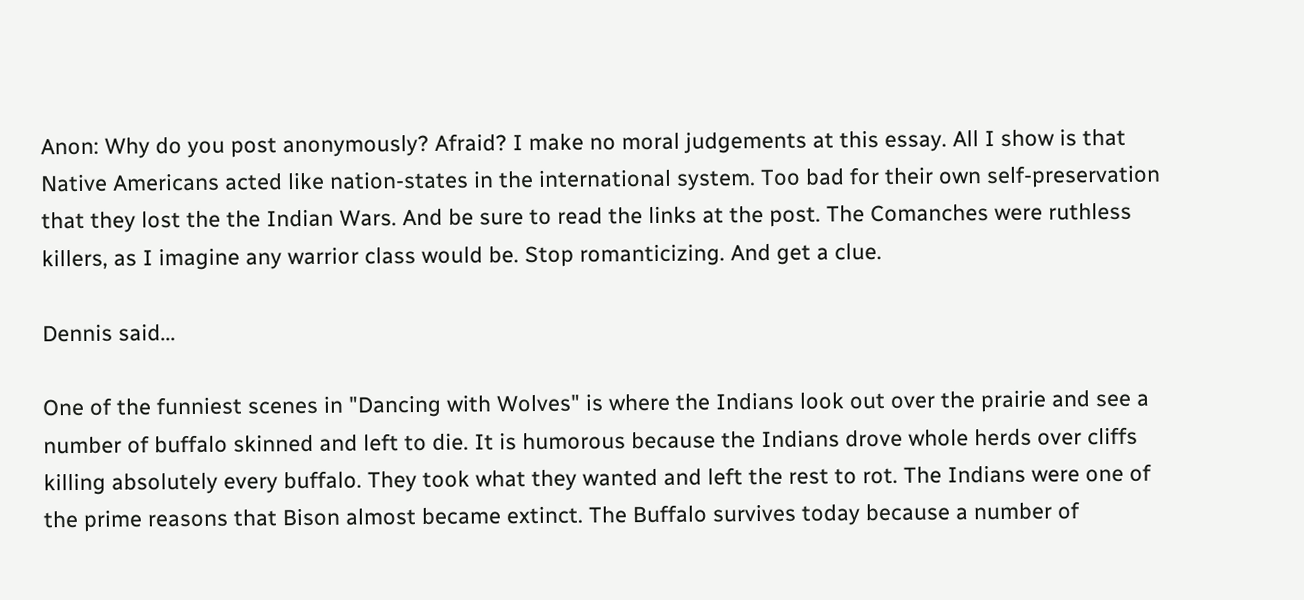Anon: Why do you post anonymously? Afraid? I make no moral judgements at this essay. All I show is that Native Americans acted like nation-states in the international system. Too bad for their own self-preservation that they lost the the Indian Wars. And be sure to read the links at the post. The Comanches were ruthless killers, as I imagine any warrior class would be. Stop romanticizing. And get a clue.

Dennis said...

One of the funniest scenes in "Dancing with Wolves" is where the Indians look out over the prairie and see a number of buffalo skinned and left to die. It is humorous because the Indians drove whole herds over cliffs killing absolutely every buffalo. They took what they wanted and left the rest to rot. The Indians were one of the prime reasons that Bison almost became extinct. The Buffalo survives today because a number of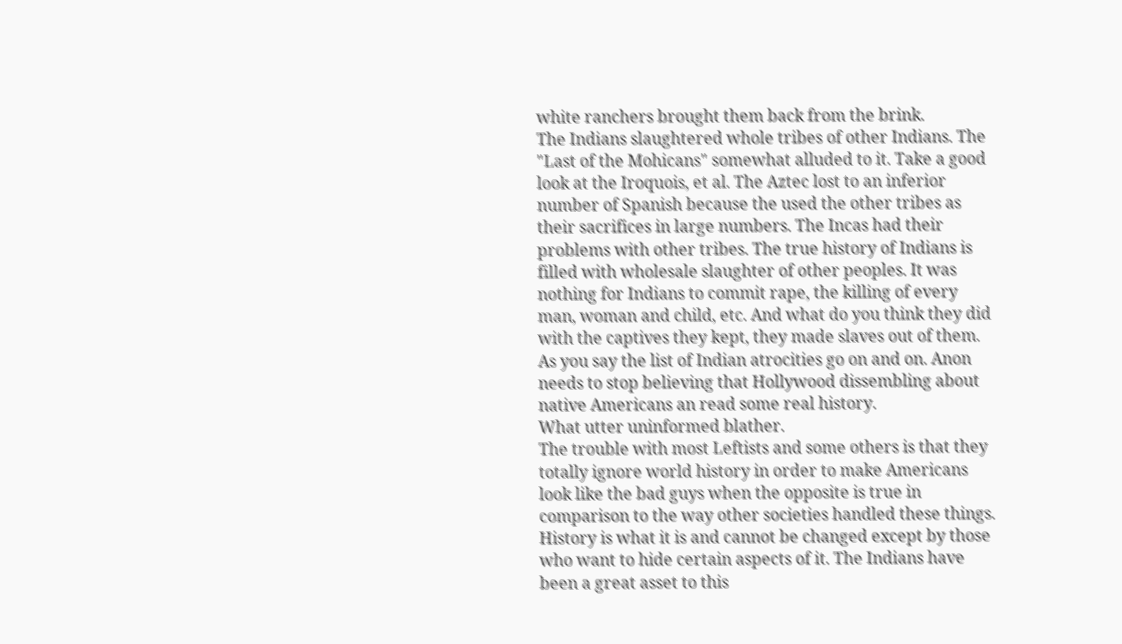white ranchers brought them back from the brink.
The Indians slaughtered whole tribes of other Indians. The "Last of the Mohicans" somewhat alluded to it. Take a good look at the Iroquois, et al. The Aztec lost to an inferior number of Spanish because the used the other tribes as their sacrifices in large numbers. The Incas had their problems with other tribes. The true history of Indians is filled with wholesale slaughter of other peoples. It was nothing for Indians to commit rape, the killing of every man, woman and child, etc. And what do you think they did with the captives they kept, they made slaves out of them.
As you say the list of Indian atrocities go on and on. Anon needs to stop believing that Hollywood dissembling about native Americans an read some real history.
What utter uninformed blather.
The trouble with most Leftists and some others is that they totally ignore world history in order to make Americans look like the bad guys when the opposite is true in comparison to the way other societies handled these things.
History is what it is and cannot be changed except by those who want to hide certain aspects of it. The Indians have been a great asset to this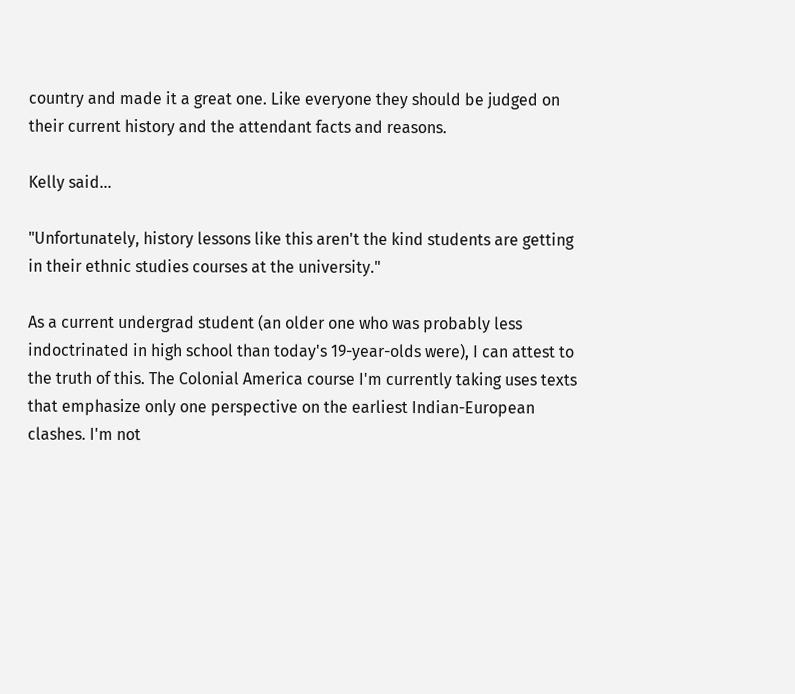country and made it a great one. Like everyone they should be judged on their current history and the attendant facts and reasons.

Kelly said...

"Unfortunately, history lessons like this aren't the kind students are getting in their ethnic studies courses at the university."

As a current undergrad student (an older one who was probably less indoctrinated in high school than today's 19-year-olds were), I can attest to the truth of this. The Colonial America course I'm currently taking uses texts that emphasize only one perspective on the earliest Indian-European clashes. I'm not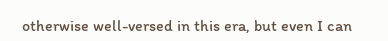otherwise well-versed in this era, but even I can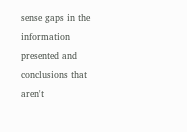sense gaps in the information presented and conclusions that aren't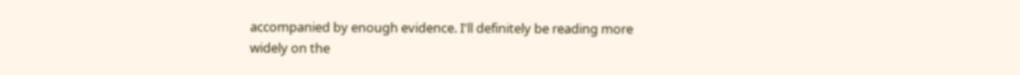accompanied by enough evidence. I'll definitely be reading more widely on the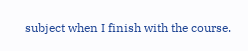subject when I finish with the course.